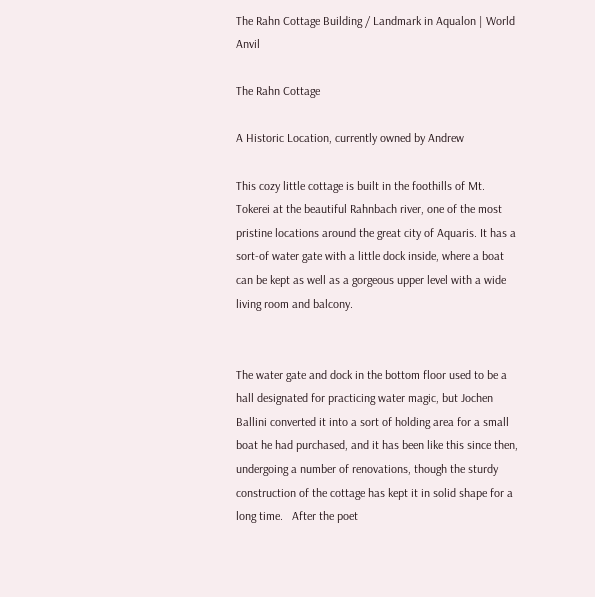The Rahn Cottage Building / Landmark in Aqualon | World Anvil

The Rahn Cottage

A Historic Location, currently owned by Andrew

This cozy little cottage is built in the foothills of Mt. Tokerei at the beautiful Rahnbach river, one of the most pristine locations around the great city of Aquaris. It has a sort-of water gate with a little dock inside, where a boat can be kept as well as a gorgeous upper level with a wide living room and balcony.


The water gate and dock in the bottom floor used to be a hall designated for practicing water magic, but Jochen Ballini converted it into a sort of holding area for a small boat he had purchased, and it has been like this since then, undergoing a number of renovations, though the sturdy construction of the cottage has kept it in solid shape for a long time.   After the poet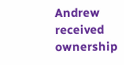Andrew received ownership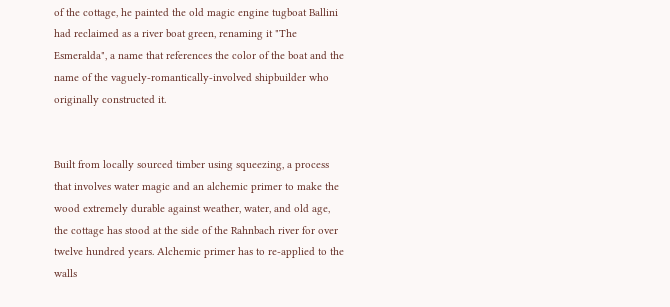of the cottage, he painted the old magic engine tugboat Ballini had reclaimed as a river boat green, renaming it "The Esmeralda", a name that references the color of the boat and the name of the vaguely-romantically-involved shipbuilder who originally constructed it.


Built from locally sourced timber using squeezing, a process that involves water magic and an alchemic primer to make the wood extremely durable against weather, water, and old age, the cottage has stood at the side of the Rahnbach river for over twelve hundred years. Alchemic primer has to re-applied to the walls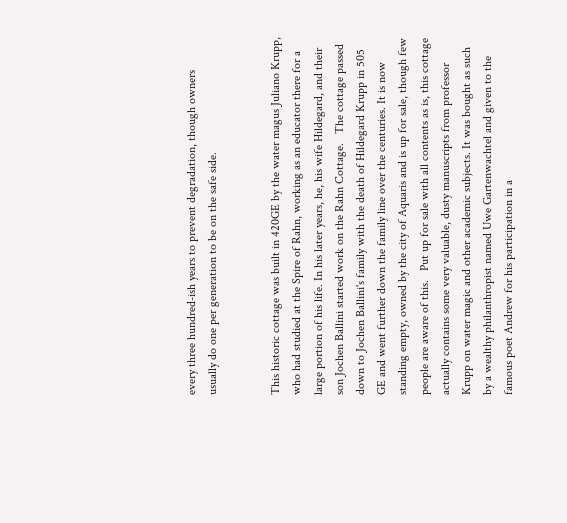every three hundred-ish years to prevent degradation, though owners usually do one per generation to be on the safe side.


This historic cottage was built in 420GE by the water magus Juliano Krupp, who had studied at the Spire of Rahn, working as an educator there for a large portion of his life. In his later years, he, his wife Hildegard, and their son Jochen Ballini started work on the Rahn Cottage.   The cottage passed down to Jochen Ballini's family with the death of Hildegard Krupp in 505 GE and went further down the family line over the centuries. It is now standing empty, owned by the city of Aquaris and is up for sale, though few people are aware of this.   Put up for sale with all contents as is, this cottage actually contains some very valuable, dusty manuscripts from professor Krupp on water magic and other academic subjects. It was bought as such by a wealthy philanthropist named Uwe Gartenwachtel and given to the famous poet Andrew for his participation in a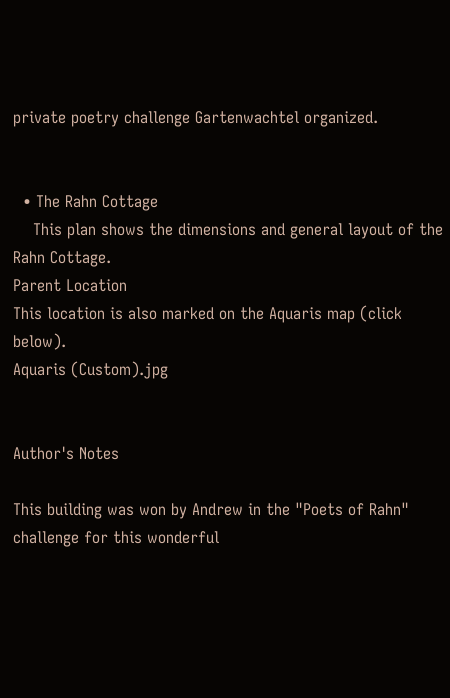private poetry challenge Gartenwachtel organized.


  • The Rahn Cottage
    This plan shows the dimensions and general layout of the Rahn Cottage.
Parent Location
This location is also marked on the Aquaris map (click below).
Aquaris (Custom).jpg


Author's Notes

This building was won by Andrew in the "Poets of Rahn" challenge for this wonderful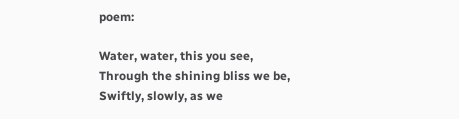poem:

Water, water, this you see,
Through the shining bliss we be,
Swiftly, slowly, as we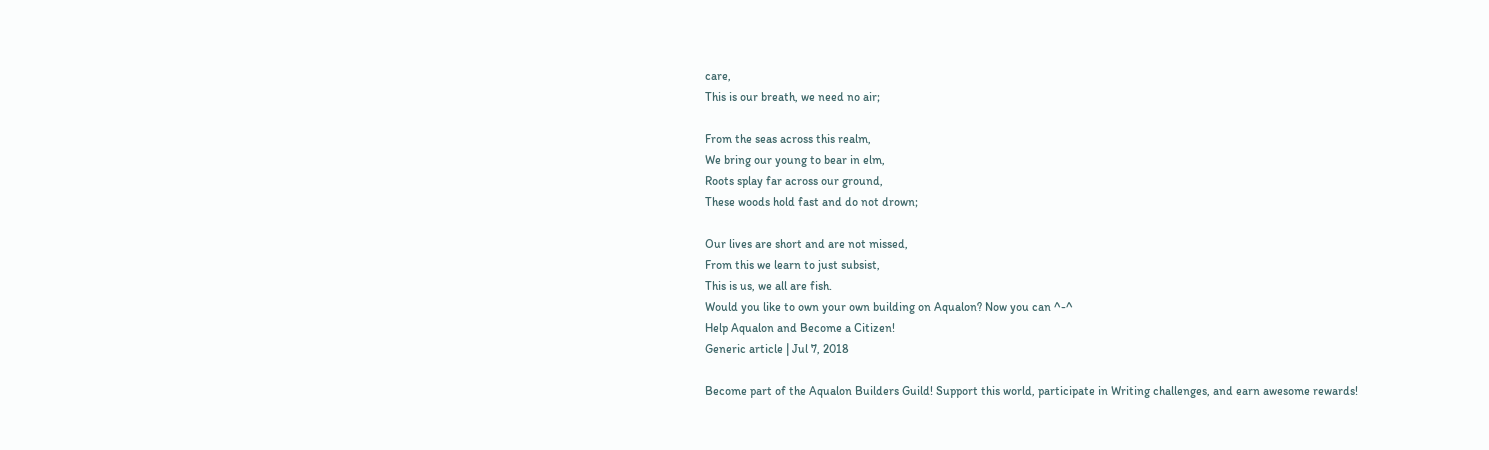care,
This is our breath, we need no air;

From the seas across this realm,
We bring our young to bear in elm,
Roots splay far across our ground,
These woods hold fast and do not drown;

Our lives are short and are not missed,
From this we learn to just subsist,
This is us, we all are fish.
Would you like to own your own building on Aqualon? Now you can ^-^
Help Aqualon and Become a Citizen!
Generic article | Jul 7, 2018

Become part of the Aqualon Builders Guild! Support this world, participate in Writing challenges, and earn awesome rewards!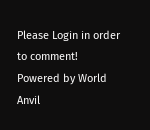Please Login in order to comment!
Powered by World Anvil